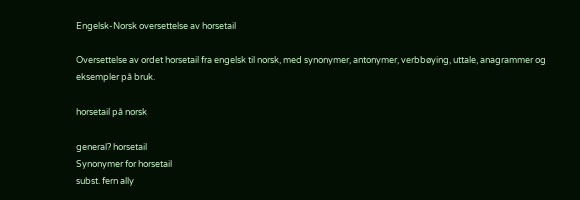Engelsk-Norsk oversettelse av horsetail

Oversettelse av ordet horsetail fra engelsk til norsk, med synonymer, antonymer, verbbøying, uttale, anagrammer og eksempler på bruk.

horsetail på norsk

general? horsetail
Synonymer for horsetail
subst. fern ally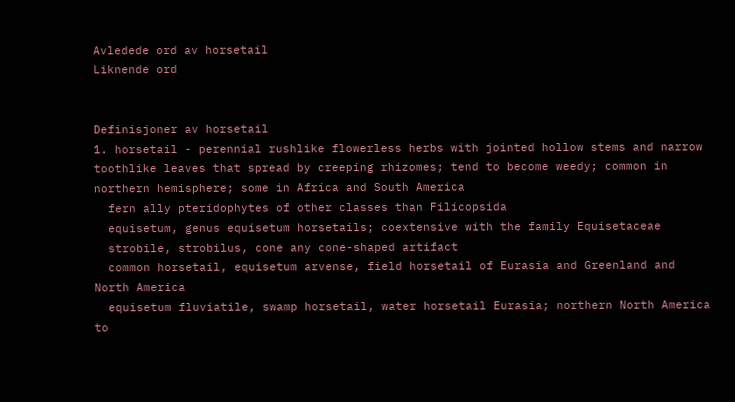Avledede ord av horsetail
Liknende ord


Definisjoner av horsetail
1. horsetail - perennial rushlike flowerless herbs with jointed hollow stems and narrow toothlike leaves that spread by creeping rhizomes; tend to become weedy; common in northern hemisphere; some in Africa and South America
  fern ally pteridophytes of other classes than Filicopsida
  equisetum, genus equisetum horsetails; coextensive with the family Equisetaceae
  strobile, strobilus, cone any cone-shaped artifact
  common horsetail, equisetum arvense, field horsetail of Eurasia and Greenland and North America
  equisetum fluviatile, swamp horsetail, water horsetail Eurasia; northern North America to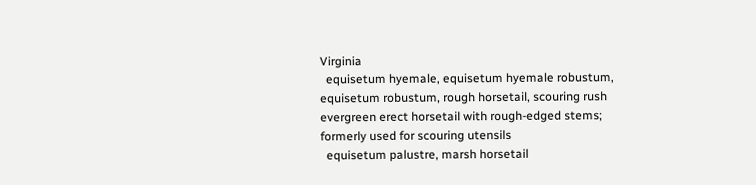Virginia
  equisetum hyemale, equisetum hyemale robustum, equisetum robustum, rough horsetail, scouring rush evergreen erect horsetail with rough-edged stems; formerly used for scouring utensils
  equisetum palustre, marsh horsetail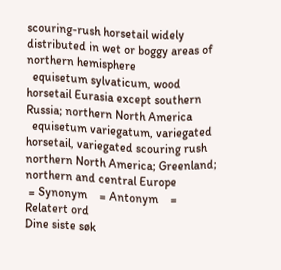scouring-rush horsetail widely distributed in wet or boggy areas of northern hemisphere
  equisetum sylvaticum, wood horsetail Eurasia except southern Russia; northern North America
  equisetum variegatum, variegated horsetail, variegated scouring rush northern North America; Greenland; northern and central Europe
 = Synonym    = Antonym    = Relatert ord
Dine siste søk